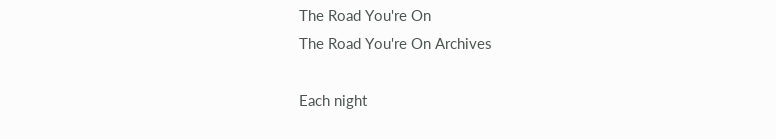The Road You're On
The Road You're On Archives

Each night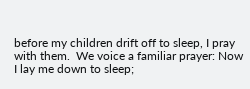before my children drift off to sleep, I pray with them.  We voice a familiar prayer: Now I lay me down to sleep;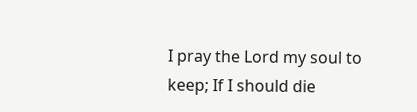I pray the Lord my soul to keep; If I should die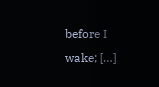before I wake; […]